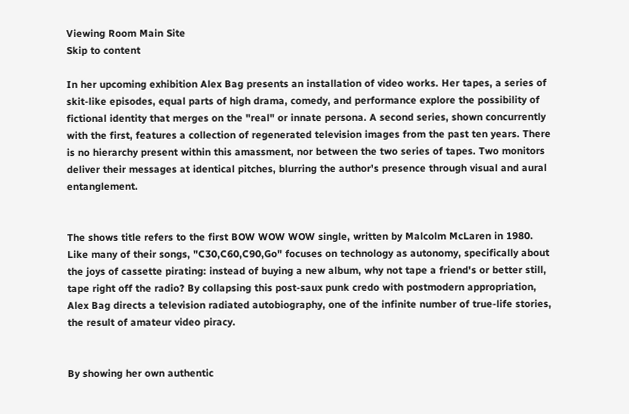Viewing Room Main Site
Skip to content

In her upcoming exhibition Alex Bag presents an installation of video works. Her tapes, a series of skit-like episodes, equal parts of high drama, comedy, and performance explore the possibility of fictional identity that merges on the "real" or innate persona. A second series, shown concurrently with the first, features a collection of regenerated television images from the past ten years. There is no hierarchy present within this amassment, nor between the two series of tapes. Two monitors deliver their messages at identical pitches, blurring the author's presence through visual and aural entanglement.


The shows title refers to the first BOW WOW WOW single, written by Malcolm McLaren in 1980. Like many of their songs, "C30,C60,C90,Go" focuses on technology as autonomy, specifically about the joys of cassette pirating: instead of buying a new album, why not tape a friend's or better still, tape right off the radio? By collapsing this post-saux punk credo with postmodern appropriation, Alex Bag directs a television radiated autobiography, one of the infinite number of true-life stories, the result of amateur video piracy.


By showing her own authentic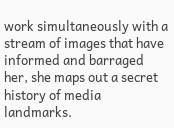work simultaneously with a stream of images that have informed and barraged her, she maps out a secret history of media landmarks.